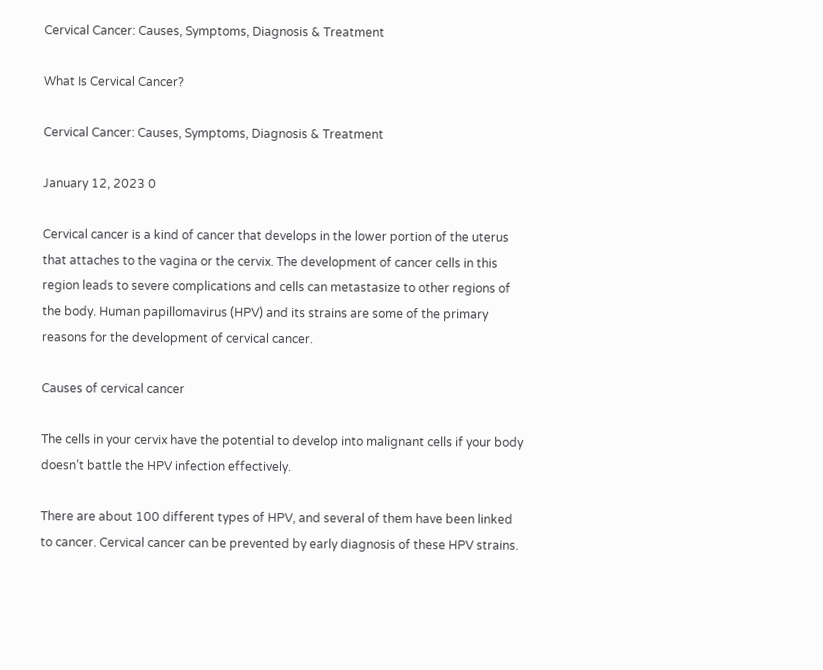Cervical Cancer: Causes, Symptoms, Diagnosis & Treatment

What Is Cervical Cancer?

Cervical Cancer: Causes, Symptoms, Diagnosis & Treatment

January 12, 2023 0

Cervical cancer is a kind of cancer that develops in the lower portion of the uterus that attaches to the vagina or the cervix. The development of cancer cells in this region leads to severe complications and cells can metastasize to other regions of the body. Human papillomavirus (HPV) and its strains are some of the primary reasons for the development of cervical cancer.

Causes of cervical cancer

The cells in your cervix have the potential to develop into malignant cells if your body doesn’t battle the HPV infection effectively.

There are about 100 different types of HPV, and several of them have been linked to cancer. Cervical cancer can be prevented by early diagnosis of these HPV strains.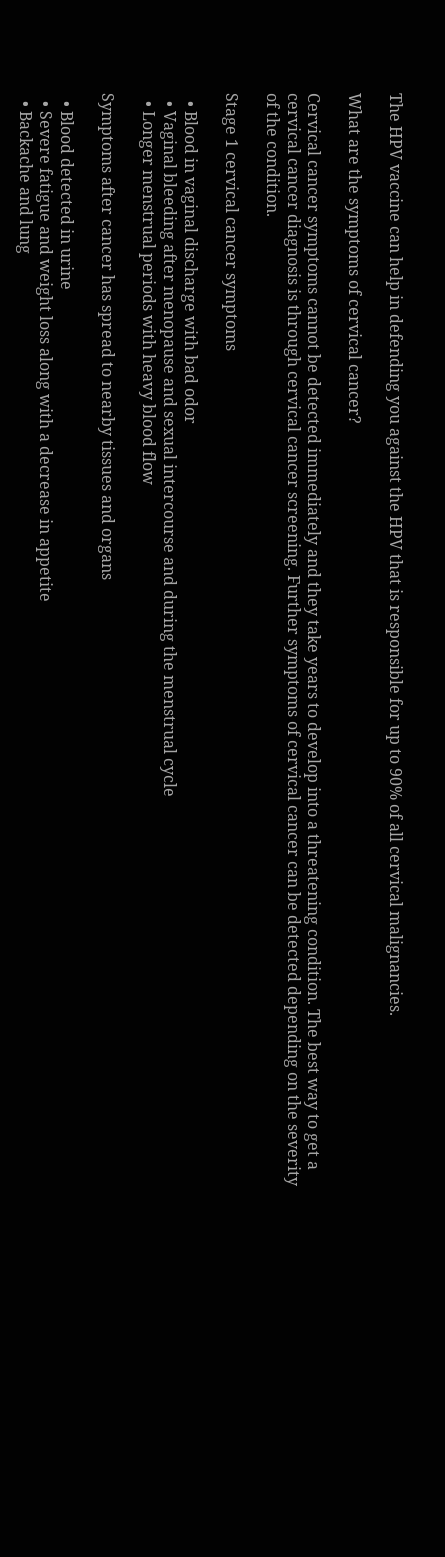The HPV vaccine can help in defending you against the HPV that is responsible for up to 90% of all cervical malignancies.

What are the symptoms of cervical cancer?

Cervical cancer symptoms cannot be detected immediately and they take years to develop into a threatening condition. The best way to get a cervical cancer diagnosis is through cervical cancer screening. Further symptoms of cervical cancer can be detected depending on the severity of the condition.

Stage 1 cervical cancer symptoms

  • Blood in vaginal discharge with bad odor
  • Vaginal bleeding after menopause and sexual intercourse and during the menstrual cycle
  • Longer menstrual periods with heavy blood flow

Symptoms after cancer has spread to nearby tissues and organs

  • Blood detected in urine
  • Severe fatigue and weight loss along with a decrease in appetite
  • Backache and lung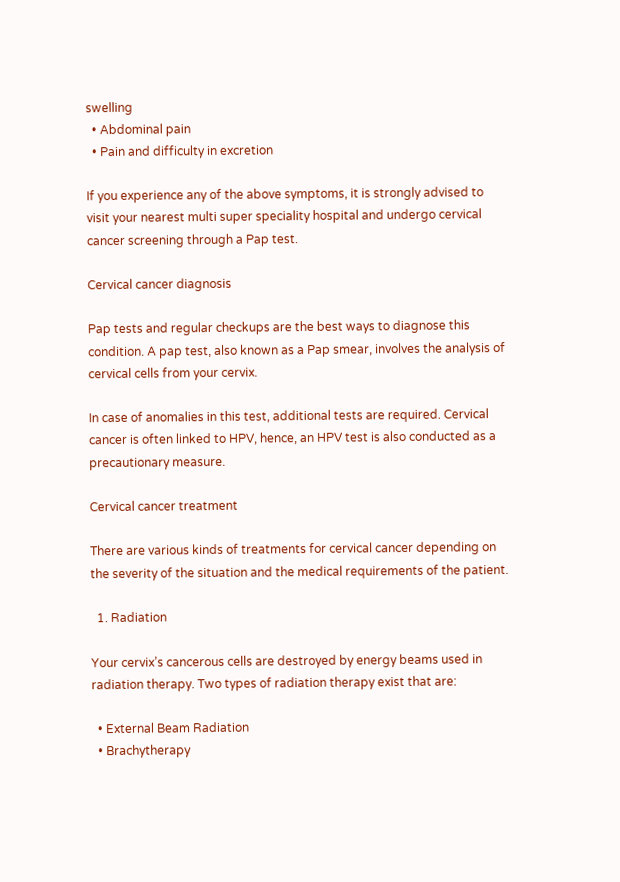swelling
  • Abdominal pain
  • Pain and difficulty in excretion

If you experience any of the above symptoms, it is strongly advised to visit your nearest multi super speciality hospital and undergo cervical cancer screening through a Pap test.

Cervical cancer diagnosis

Pap tests and regular checkups are the best ways to diagnose this condition. A pap test, also known as a Pap smear, involves the analysis of cervical cells from your cervix.

In case of anomalies in this test, additional tests are required. Cervical cancer is often linked to HPV, hence, an HPV test is also conducted as a precautionary measure.

Cervical cancer treatment

There are various kinds of treatments for cervical cancer depending on the severity of the situation and the medical requirements of the patient.

  1. Radiation

Your cervix’s cancerous cells are destroyed by energy beams used in radiation therapy. Two types of radiation therapy exist that are:

  • External Beam Radiation
  • Brachytherapy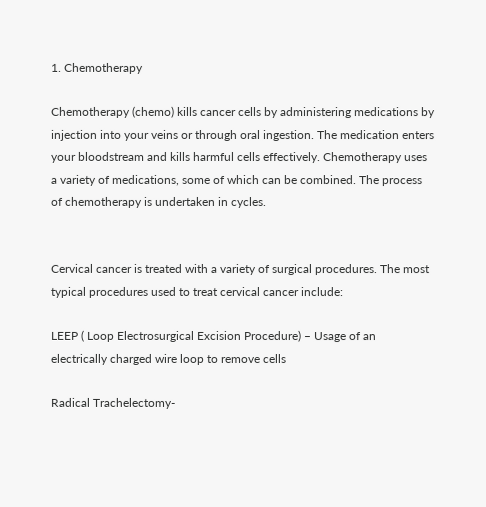1. Chemotherapy

Chemotherapy (chemo) kills cancer cells by administering medications by injection into your veins or through oral ingestion. The medication enters your bloodstream and kills harmful cells effectively. Chemotherapy uses a variety of medications, some of which can be combined. The process of chemotherapy is undertaken in cycles.


Cervical cancer is treated with a variety of surgical procedures. The most typical procedures used to treat cervical cancer include:

LEEP ( Loop Electrosurgical Excision Procedure) – Usage of an electrically charged wire loop to remove cells

Radical Trachelectomy-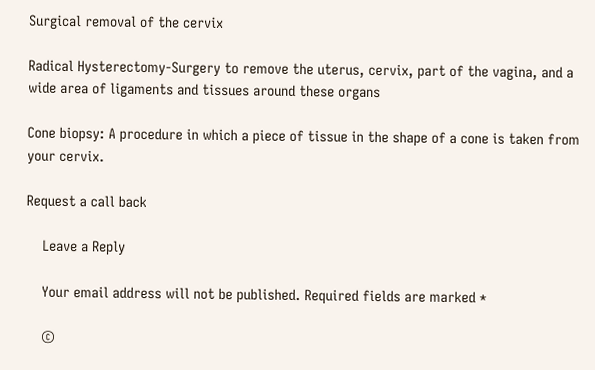Surgical removal of the cervix

Radical Hysterectomy-Surgery to remove the uterus, cervix, part of the vagina, and a wide area of ligaments and tissues around these organs

Cone biopsy: A procedure in which a piece of tissue in the shape of a cone is taken from your cervix.

Request a call back

    Leave a Reply

    Your email address will not be published. Required fields are marked *

    ©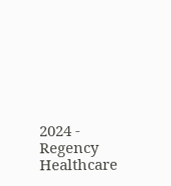2024 - Regency Healthcare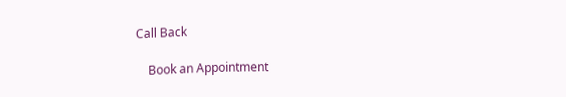Call Back

    Book an Appointment